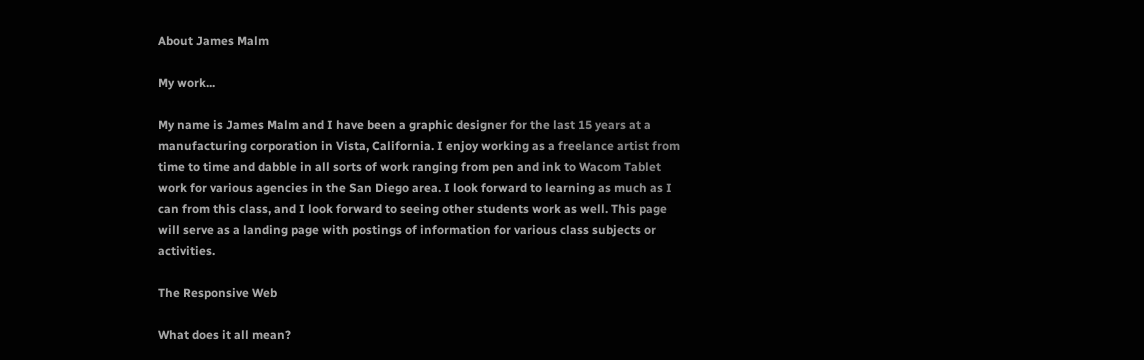About James Malm

My work...

My name is James Malm and I have been a graphic designer for the last 15 years at a manufacturing corporation in Vista, California. I enjoy working as a freelance artist from time to time and dabble in all sorts of work ranging from pen and ink to Wacom Tablet work for various agencies in the San Diego area. I look forward to learning as much as I can from this class, and I look forward to seeing other students work as well. This page will serve as a landing page with postings of information for various class subjects or activities.

The Responsive Web

What does it all mean?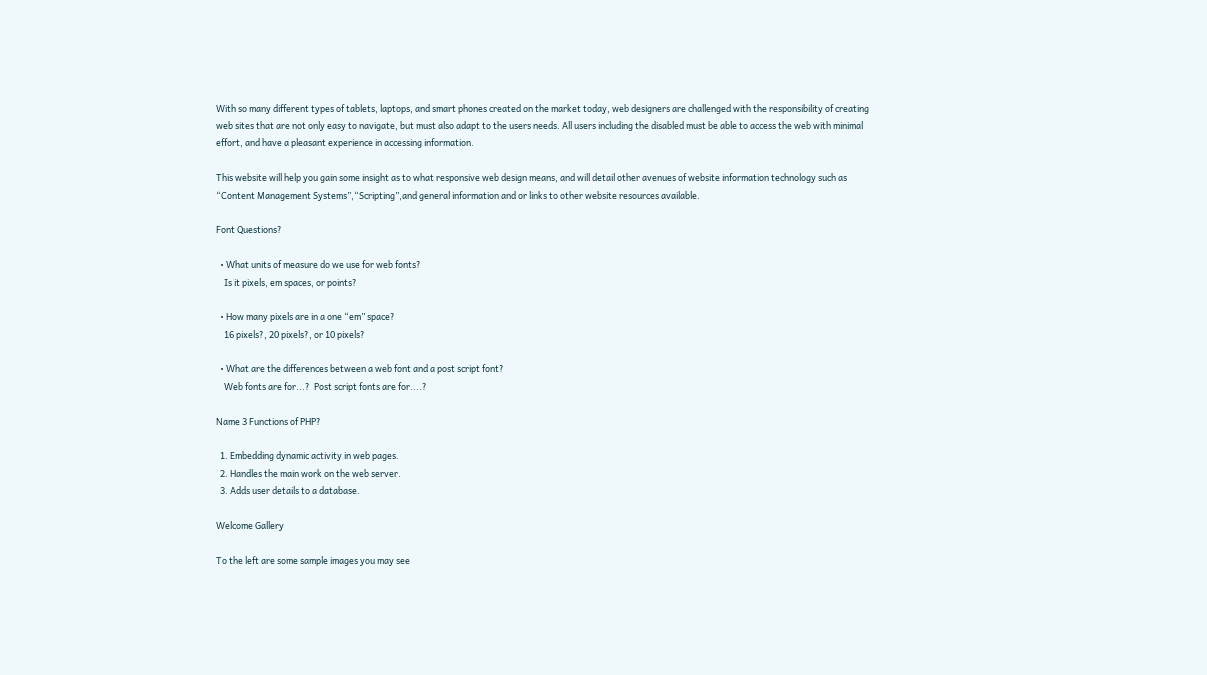With so many different types of tablets, laptops, and smart phones created on the market today, web designers are challenged with the responsibility of creating web sites that are not only easy to navigate, but must also adapt to the users needs. All users including the disabled must be able to access the web with minimal effort, and have a pleasant experience in accessing information.

This website will help you gain some insight as to what responsive web design means, and will detail other avenues of website information technology such as “Content Management Systems”,“Scripting”,and general information and or links to other website resources available.

Font Questions?

  • What units of measure do we use for web fonts?
    Is it pixels, em spaces, or points?

  • How many pixels are in a one “em” space?
    16 pixels?, 20 pixels?, or 10 pixels?

  • What are the differences between a web font and a post script font?
    Web fonts are for...?  Post script fonts are for....?

Name 3 Functions of PHP?

  1. Embedding dynamic activity in web pages.
  2. Handles the main work on the web server.
  3. Adds user details to a database.

Welcome Gallery

To the left are some sample images you may see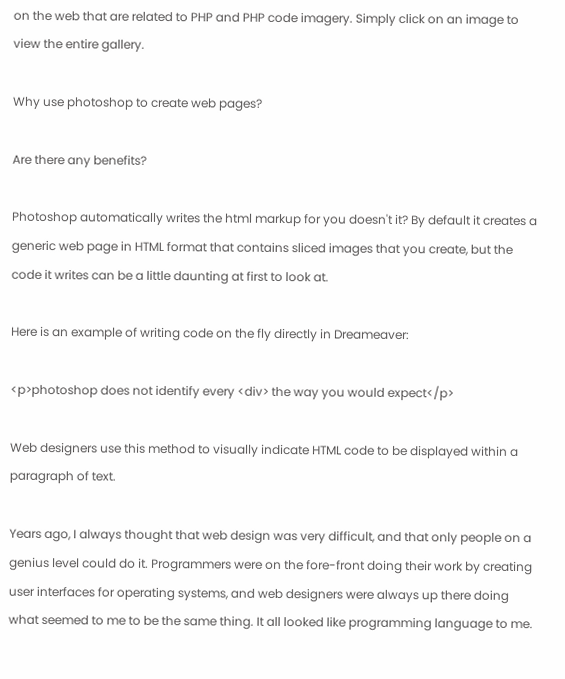on the web that are related to PHP and PHP code imagery. Simply click on an image to view the entire gallery.

Why use photoshop to create web pages?

Are there any benefits?

Photoshop automatically writes the html markup for you doesn't it? By default it creates a generic web page in HTML format that contains sliced images that you create, but the code it writes can be a little daunting at first to look at.

Here is an example of writing code on the fly directly in Dreameaver:

<p>photoshop does not identify every <div> the way you would expect</p>

Web designers use this method to visually indicate HTML code to be displayed within a paragraph of text.

Years ago, I always thought that web design was very difficult, and that only people on a genius level could do it. Programmers were on the fore-front doing their work by creating user interfaces for operating systems, and web designers were always up there doing what seemed to me to be the same thing. It all looked like programming language to me.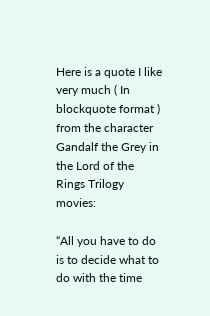Here is a quote I like very much ( In blockquote format ) from the character Gandalf the Grey in the Lord of the Rings Trilogy movies:

“All you have to do is to decide what to do with the time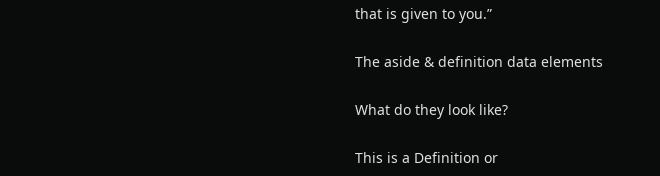that is given to you.”

The aside & definition data elements

What do they look like?

This is a Definition or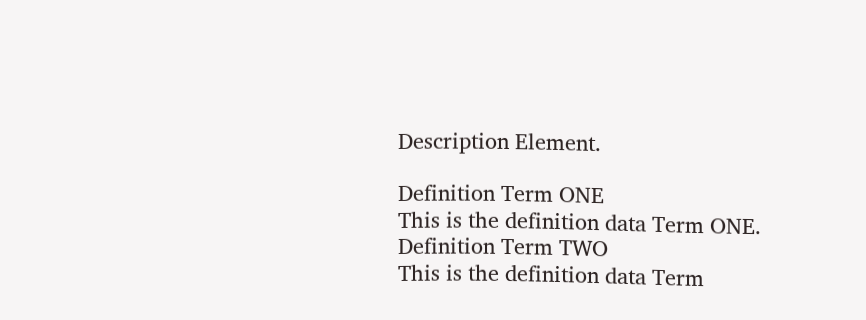Description Element.

Definition Term ONE
This is the definition data Term ONE.
Definition Term TWO
This is the definition data Term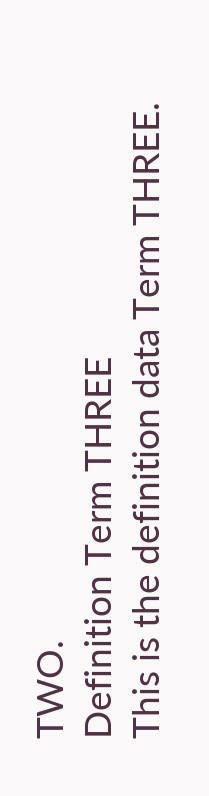TWO.
Definition Term THREE
This is the definition data Term THREE.